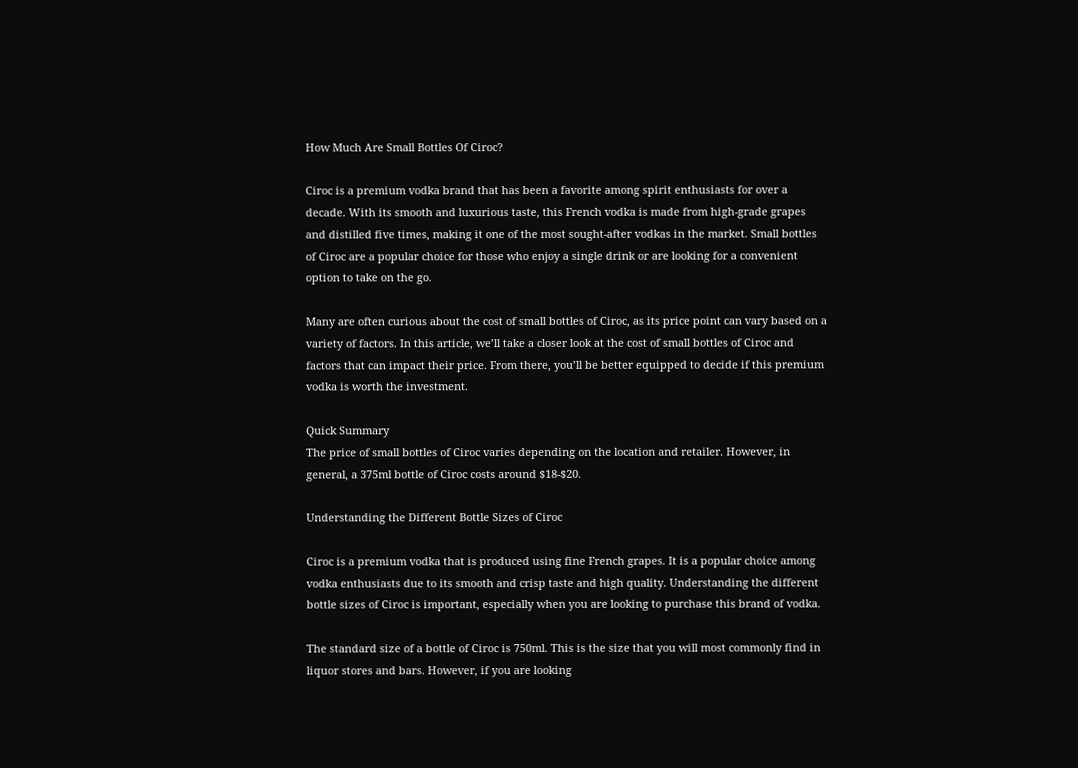How Much Are Small Bottles Of Ciroc?

Ciroc is a premium vodka brand that has been a favorite among spirit enthusiasts for over a decade. With its smooth and luxurious taste, this French vodka is made from high-grade grapes and distilled five times, making it one of the most sought-after vodkas in the market. Small bottles of Ciroc are a popular choice for those who enjoy a single drink or are looking for a convenient option to take on the go.

Many are often curious about the cost of small bottles of Ciroc, as its price point can vary based on a variety of factors. In this article, we’ll take a closer look at the cost of small bottles of Ciroc and factors that can impact their price. From there, you’ll be better equipped to decide if this premium vodka is worth the investment.

Quick Summary
The price of small bottles of Ciroc varies depending on the location and retailer. However, in general, a 375ml bottle of Ciroc costs around $18-$20.

Understanding the Different Bottle Sizes of Ciroc

Ciroc is a premium vodka that is produced using fine French grapes. It is a popular choice among vodka enthusiasts due to its smooth and crisp taste and high quality. Understanding the different bottle sizes of Ciroc is important, especially when you are looking to purchase this brand of vodka.

The standard size of a bottle of Ciroc is 750ml. This is the size that you will most commonly find in liquor stores and bars. However, if you are looking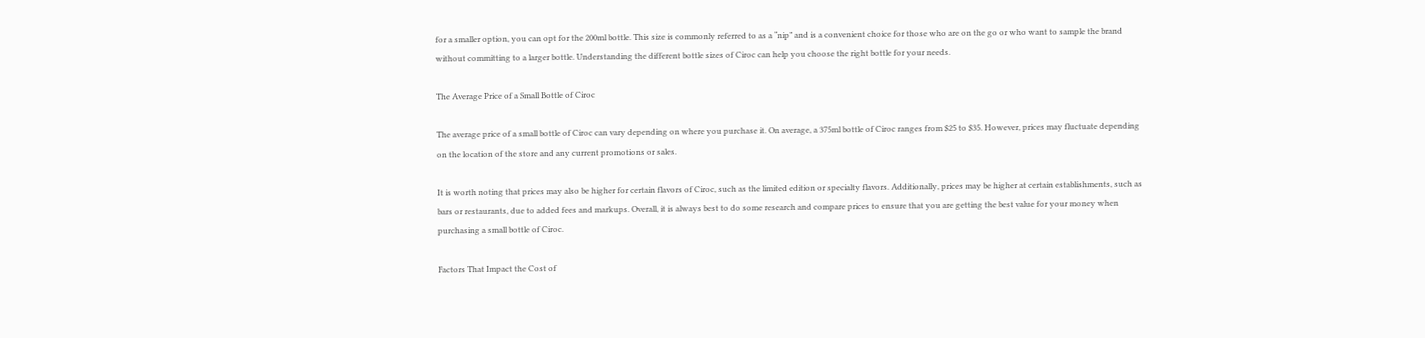for a smaller option, you can opt for the 200ml bottle. This size is commonly referred to as a “nip” and is a convenient choice for those who are on the go or who want to sample the brand without committing to a larger bottle. Understanding the different bottle sizes of Ciroc can help you choose the right bottle for your needs.

The Average Price of a Small Bottle of Ciroc

The average price of a small bottle of Ciroc can vary depending on where you purchase it. On average, a 375ml bottle of Ciroc ranges from $25 to $35. However, prices may fluctuate depending on the location of the store and any current promotions or sales.

It is worth noting that prices may also be higher for certain flavors of Ciroc, such as the limited edition or specialty flavors. Additionally, prices may be higher at certain establishments, such as bars or restaurants, due to added fees and markups. Overall, it is always best to do some research and compare prices to ensure that you are getting the best value for your money when purchasing a small bottle of Ciroc.

Factors That Impact the Cost of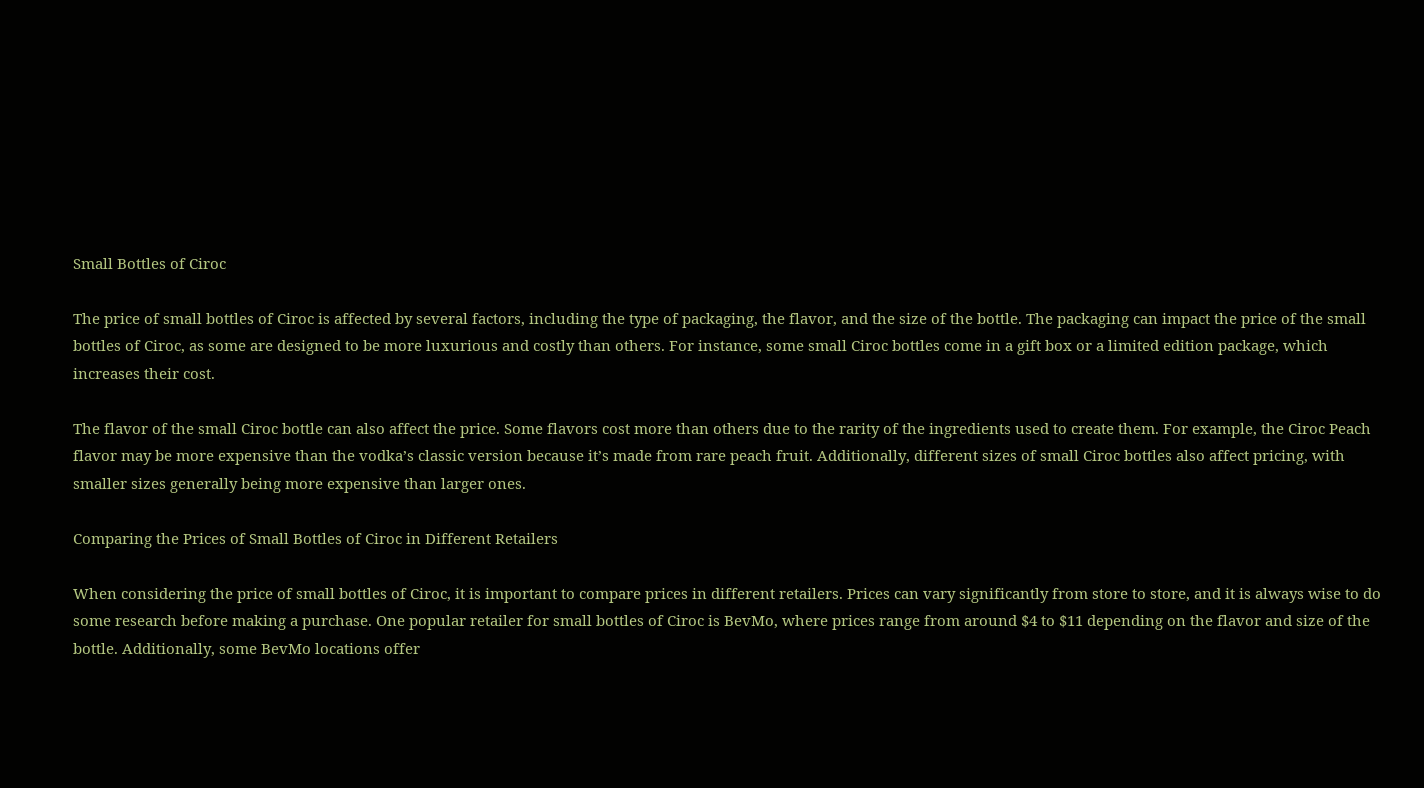Small Bottles of Ciroc

The price of small bottles of Ciroc is affected by several factors, including the type of packaging, the flavor, and the size of the bottle. The packaging can impact the price of the small bottles of Ciroc, as some are designed to be more luxurious and costly than others. For instance, some small Ciroc bottles come in a gift box or a limited edition package, which increases their cost.

The flavor of the small Ciroc bottle can also affect the price. Some flavors cost more than others due to the rarity of the ingredients used to create them. For example, the Ciroc Peach flavor may be more expensive than the vodka’s classic version because it’s made from rare peach fruit. Additionally, different sizes of small Ciroc bottles also affect pricing, with smaller sizes generally being more expensive than larger ones.

Comparing the Prices of Small Bottles of Ciroc in Different Retailers

When considering the price of small bottles of Ciroc, it is important to compare prices in different retailers. Prices can vary significantly from store to store, and it is always wise to do some research before making a purchase. One popular retailer for small bottles of Ciroc is BevMo, where prices range from around $4 to $11 depending on the flavor and size of the bottle. Additionally, some BevMo locations offer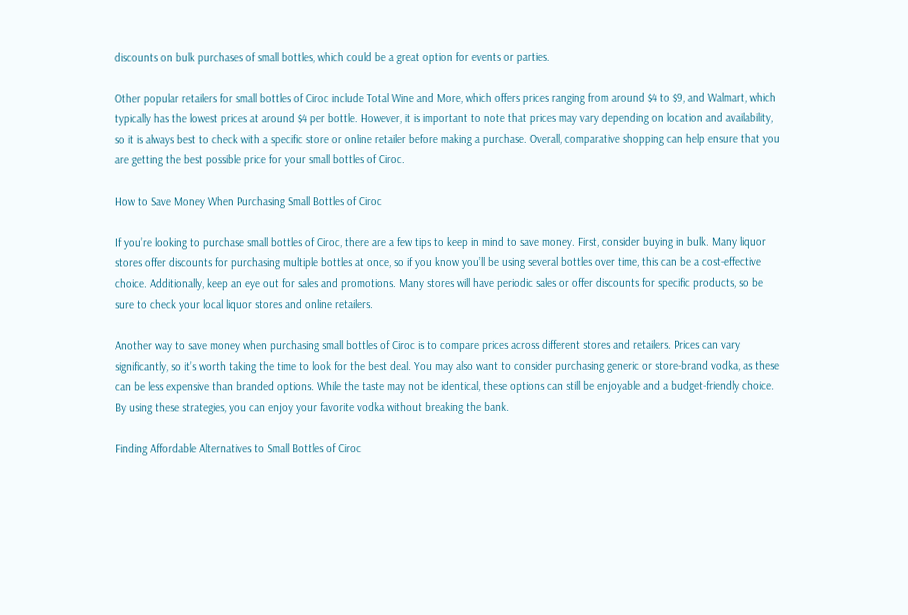discounts on bulk purchases of small bottles, which could be a great option for events or parties.

Other popular retailers for small bottles of Ciroc include Total Wine and More, which offers prices ranging from around $4 to $9, and Walmart, which typically has the lowest prices at around $4 per bottle. However, it is important to note that prices may vary depending on location and availability, so it is always best to check with a specific store or online retailer before making a purchase. Overall, comparative shopping can help ensure that you are getting the best possible price for your small bottles of Ciroc.

How to Save Money When Purchasing Small Bottles of Ciroc

If you’re looking to purchase small bottles of Ciroc, there are a few tips to keep in mind to save money. First, consider buying in bulk. Many liquor stores offer discounts for purchasing multiple bottles at once, so if you know you’ll be using several bottles over time, this can be a cost-effective choice. Additionally, keep an eye out for sales and promotions. Many stores will have periodic sales or offer discounts for specific products, so be sure to check your local liquor stores and online retailers.

Another way to save money when purchasing small bottles of Ciroc is to compare prices across different stores and retailers. Prices can vary significantly, so it’s worth taking the time to look for the best deal. You may also want to consider purchasing generic or store-brand vodka, as these can be less expensive than branded options. While the taste may not be identical, these options can still be enjoyable and a budget-friendly choice. By using these strategies, you can enjoy your favorite vodka without breaking the bank.

Finding Affordable Alternatives to Small Bottles of Ciroc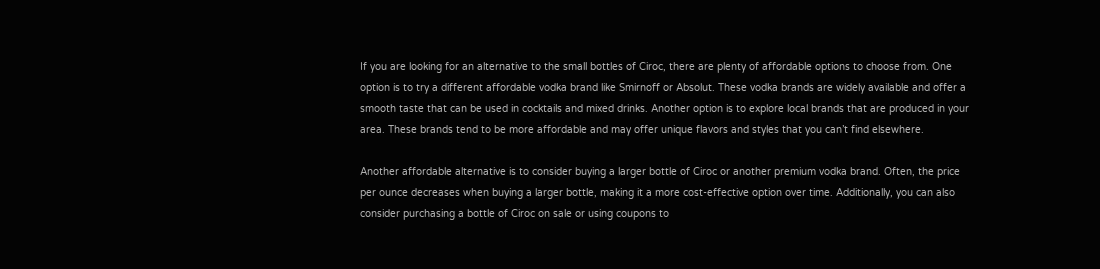If you are looking for an alternative to the small bottles of Ciroc, there are plenty of affordable options to choose from. One option is to try a different affordable vodka brand like Smirnoff or Absolut. These vodka brands are widely available and offer a smooth taste that can be used in cocktails and mixed drinks. Another option is to explore local brands that are produced in your area. These brands tend to be more affordable and may offer unique flavors and styles that you can’t find elsewhere.

Another affordable alternative is to consider buying a larger bottle of Ciroc or another premium vodka brand. Often, the price per ounce decreases when buying a larger bottle, making it a more cost-effective option over time. Additionally, you can also consider purchasing a bottle of Ciroc on sale or using coupons to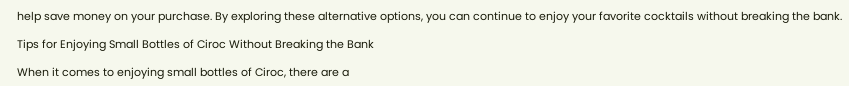help save money on your purchase. By exploring these alternative options, you can continue to enjoy your favorite cocktails without breaking the bank.

Tips for Enjoying Small Bottles of Ciroc Without Breaking the Bank

When it comes to enjoying small bottles of Ciroc, there are a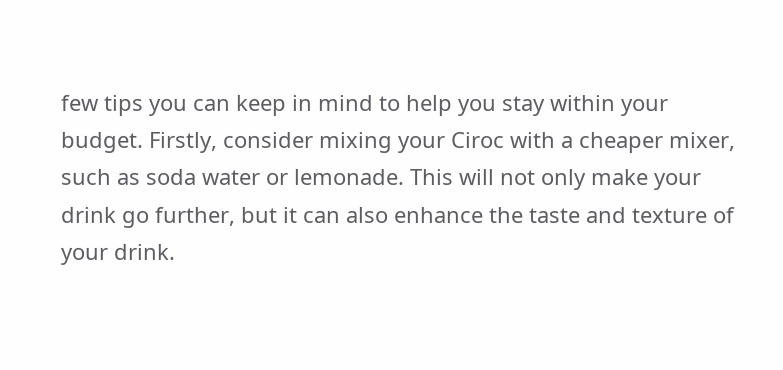few tips you can keep in mind to help you stay within your budget. Firstly, consider mixing your Ciroc with a cheaper mixer, such as soda water or lemonade. This will not only make your drink go further, but it can also enhance the taste and texture of your drink.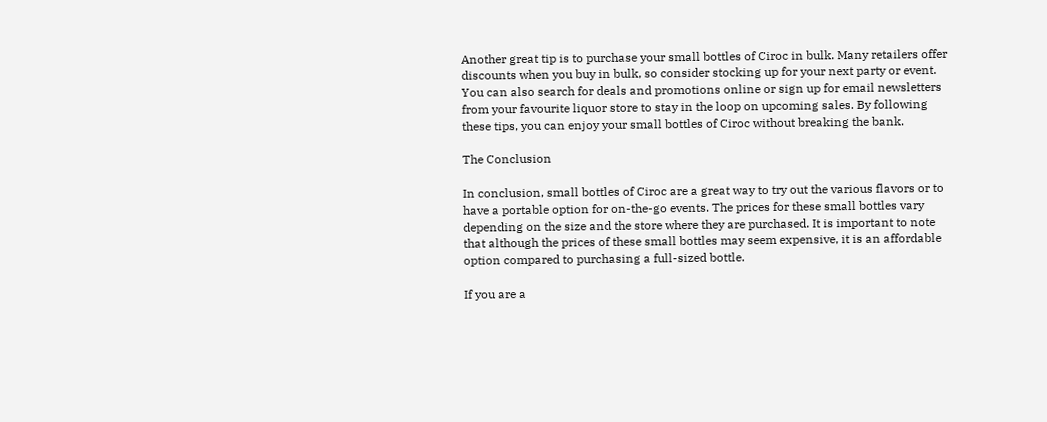Another great tip is to purchase your small bottles of Ciroc in bulk. Many retailers offer discounts when you buy in bulk, so consider stocking up for your next party or event. You can also search for deals and promotions online or sign up for email newsletters from your favourite liquor store to stay in the loop on upcoming sales. By following these tips, you can enjoy your small bottles of Ciroc without breaking the bank.

The Conclusion

In conclusion, small bottles of Ciroc are a great way to try out the various flavors or to have a portable option for on-the-go events. The prices for these small bottles vary depending on the size and the store where they are purchased. It is important to note that although the prices of these small bottles may seem expensive, it is an affordable option compared to purchasing a full-sized bottle.

If you are a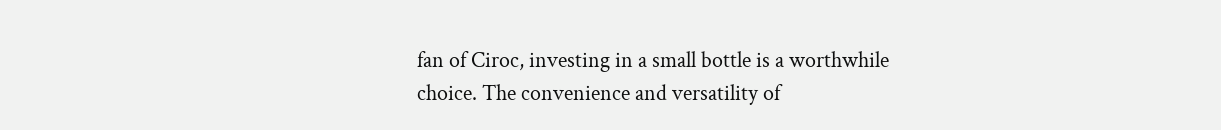fan of Ciroc, investing in a small bottle is a worthwhile choice. The convenience and versatility of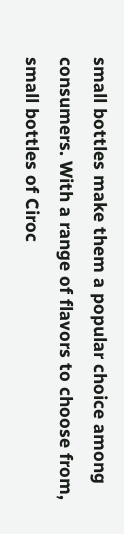small bottles make them a popular choice among consumers. With a range of flavors to choose from, small bottles of Ciroc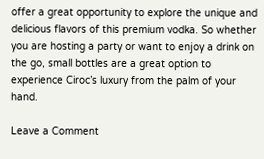offer a great opportunity to explore the unique and delicious flavors of this premium vodka. So whether you are hosting a party or want to enjoy a drink on the go, small bottles are a great option to experience Ciroc’s luxury from the palm of your hand.

Leave a Comment